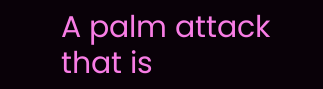A palm attack that is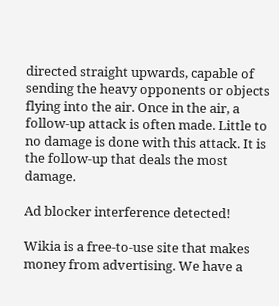directed straight upwards, capable of sending the heavy opponents or objects flying into the air. Once in the air, a follow-up attack is often made. Little to no damage is done with this attack. It is the follow-up that deals the most damage.

Ad blocker interference detected!

Wikia is a free-to-use site that makes money from advertising. We have a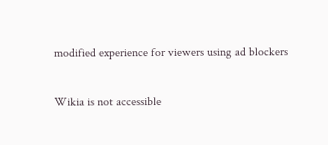modified experience for viewers using ad blockers

Wikia is not accessible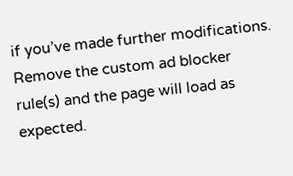if you’ve made further modifications. Remove the custom ad blocker rule(s) and the page will load as expected.